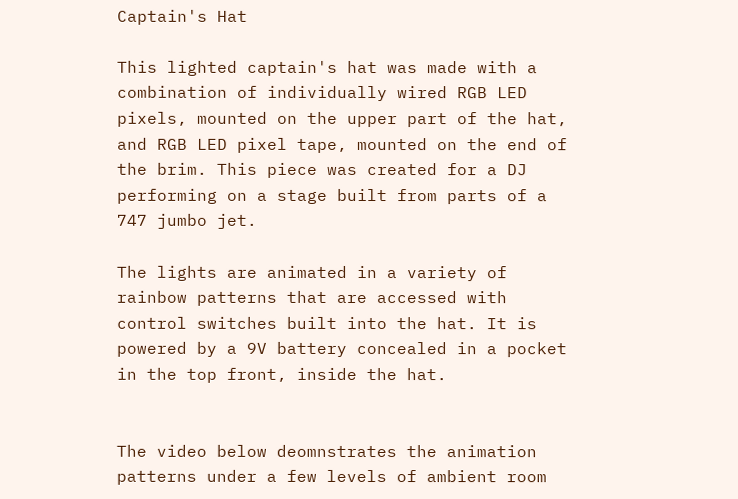Captain's Hat

This lighted captain's hat was made with a combination of individually wired RGB LED pixels, mounted on the upper part of the hat, and RGB LED pixel tape, mounted on the end of the brim. This piece was created for a DJ performing on a stage built from parts of a 747 jumbo jet.

The lights are animated in a variety of rainbow patterns that are accessed with control switches built into the hat. It is powered by a 9V battery concealed in a pocket in the top front, inside the hat.


The video below deomnstrates the animation patterns under a few levels of ambient room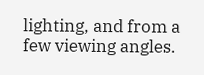lighting, and from a few viewing angles.